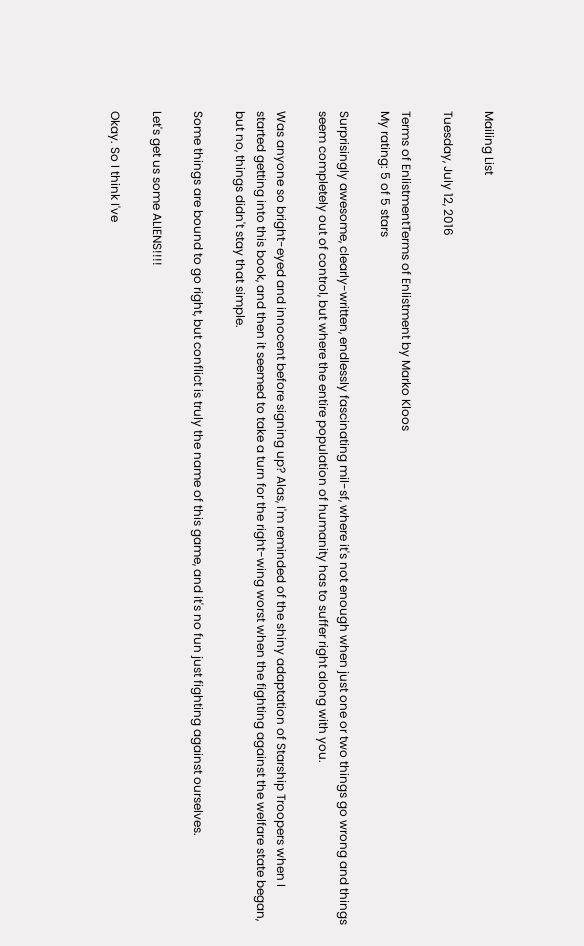Mailing List

Tuesday, July 12, 2016

Terms of EnlistmentTerms of Enlistment by Marko Kloos
My rating: 5 of 5 stars

Surprisingly awesome, clearly-written, endlessly fascinating mil-sf, where it's not enough when just one or two things go wrong and things seem completely out of control, but where the entire population of humanity has to suffer right along with you.

Was anyone so bright-eyed and innocent before signing up? Alas, I'm reminded of the shiny adaptation of Starship Troopers when I started getting into this book, and then it seemed to take a turn for the right-wing worst when the fighting against the welfare state began, but no, things didn't stay that simple.

Some things are bound to go right, but conflict is truly the name of this game, and it's no fun just fighting against ourselves.

Let's get us some ALIENS!!!!

Okay. So I think I've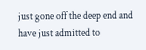just gone off the deep end and have just admitted to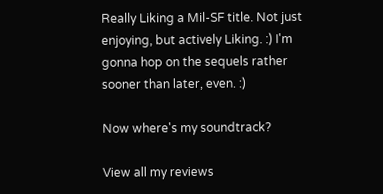Really Liking a Mil-SF title. Not just enjoying, but actively Liking. :) I'm gonna hop on the sequels rather sooner than later, even. :)

Now where's my soundtrack?

View all my reviews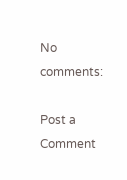No comments:

Post a Comment